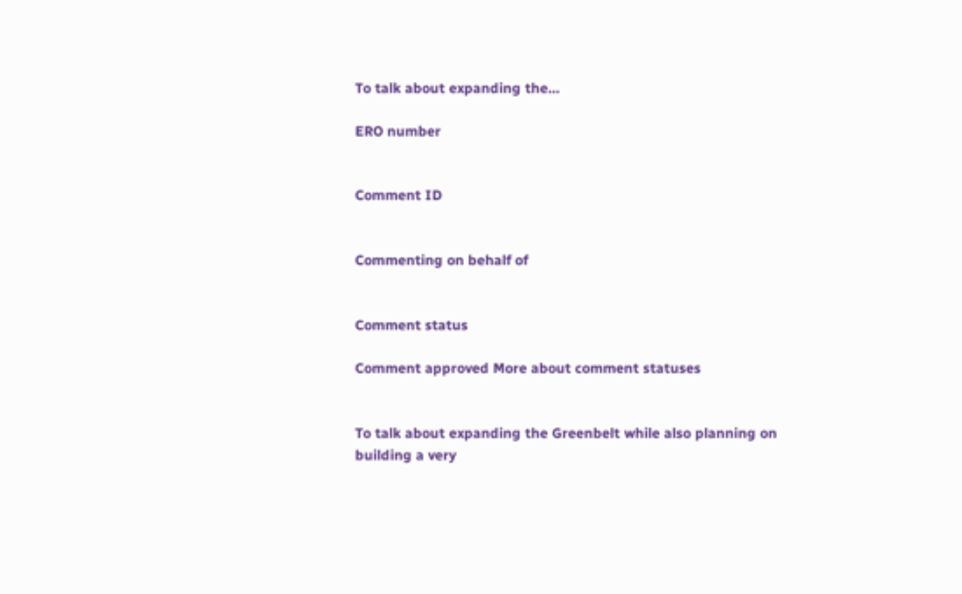To talk about expanding the…

ERO number


Comment ID


Commenting on behalf of


Comment status

Comment approved More about comment statuses


To talk about expanding the Greenbelt while also planning on building a very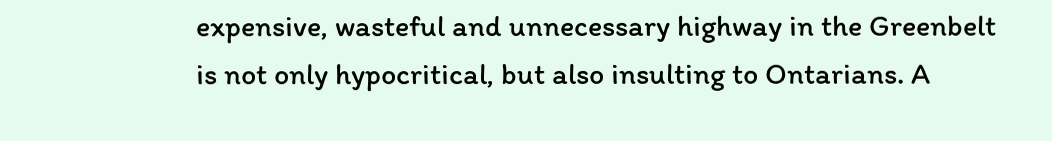expensive, wasteful and unnecessary highway in the Greenbelt is not only hypocritical, but also insulting to Ontarians. A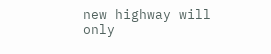new highway will only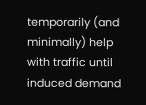temporarily (and minimally) help with traffic until induced demand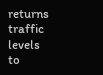returns traffic levels to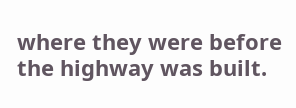where they were before the highway was built.